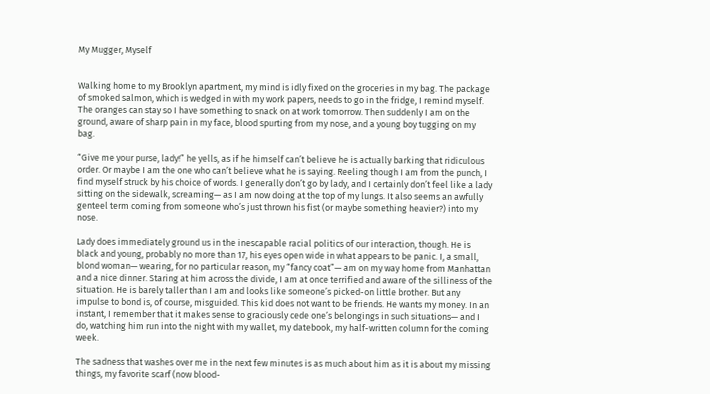My Mugger, Myself


Walking home to my Brooklyn apartment, my mind is idly fixed on the groceries in my bag. The package of smoked salmon, which is wedged in with my work papers, needs to go in the fridge, I remind myself. The oranges can stay so I have something to snack on at work tomorrow. Then suddenly I am on the ground, aware of sharp pain in my face, blood spurting from my nose, and a young boy tugging on my bag.

“Give me your purse, lady!” he yells, as if he himself can’t believe he is actually barking that ridiculous order. Or maybe I am the one who can’t believe what he is saying. Reeling though I am from the punch, I find myself struck by his choice of words. I generally don’t go by lady, and I certainly don’t feel like a lady sitting on the sidewalk, screaming— as I am now doing at the top of my lungs. It also seems an awfully genteel term coming from someone who’s just thrown his fist (or maybe something heavier?) into my nose.

Lady does immediately ground us in the inescapable racial politics of our interaction, though. He is black and young, probably no more than 17, his eyes open wide in what appears to be panic. I, a small, blond woman— wearing, for no particular reason, my “fancy coat”— am on my way home from Manhattan and a nice dinner. Staring at him across the divide, I am at once terrified and aware of the silliness of the situation. He is barely taller than I am and looks like someone’s picked-on little brother. But any impulse to bond is, of course, misguided. This kid does not want to be friends. He wants my money. In an instant, I remember that it makes sense to graciously cede one’s belongings in such situations— and I do, watching him run into the night with my wallet, my datebook, my half-written column for the coming week.

The sadness that washes over me in the next few minutes is as much about him as it is about my missing things, my favorite scarf (now blood-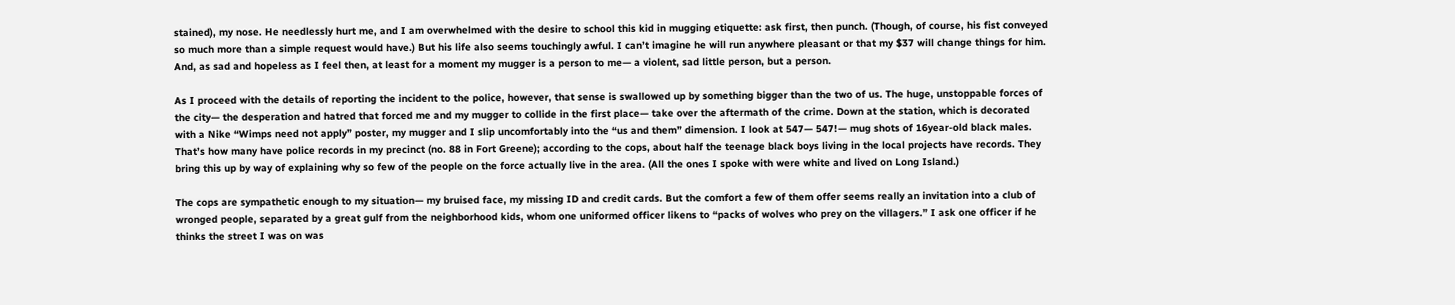stained), my nose. He needlessly hurt me, and I am overwhelmed with the desire to school this kid in mugging etiquette: ask first, then punch. (Though, of course, his fist conveyed so much more than a simple request would have.) But his life also seems touchingly awful. I can’t imagine he will run anywhere pleasant or that my $37 will change things for him. And, as sad and hopeless as I feel then, at least for a moment my mugger is a person to me— a violent, sad little person, but a person.

As I proceed with the details of reporting the incident to the police, however, that sense is swallowed up by something bigger than the two of us. The huge, unstoppable forces of the city— the desperation and hatred that forced me and my mugger to collide in the first place— take over the aftermath of the crime. Down at the station, which is decorated with a Nike “Wimps need not apply” poster, my mugger and I slip uncomfortably into the “us and them” dimension. I look at 547— 547!— mug shots of 16year-old black males. That’s how many have police records in my precinct (no. 88 in Fort Greene); according to the cops, about half the teenage black boys living in the local projects have records. They bring this up by way of explaining why so few of the people on the force actually live in the area. (All the ones I spoke with were white and lived on Long Island.)

The cops are sympathetic enough to my situation— my bruised face, my missing ID and credit cards. But the comfort a few of them offer seems really an invitation into a club of wronged people, separated by a great gulf from the neighborhood kids, whom one uniformed officer likens to “packs of wolves who prey on the villagers.” I ask one officer if he thinks the street I was on was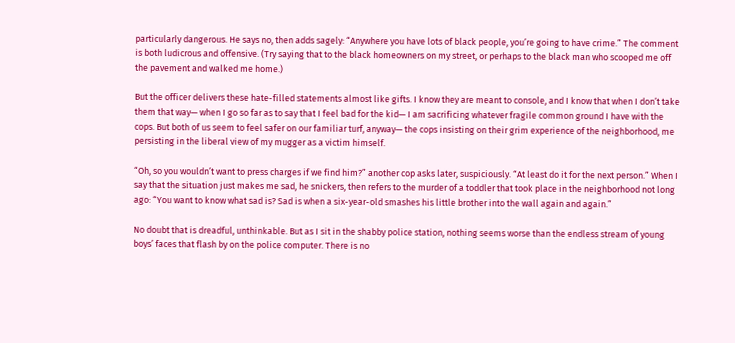particularly dangerous. He says no, then adds sagely: “Anywhere you have lots of black people, you’re going to have crime.” The comment is both ludicrous and offensive. (Try saying that to the black homeowners on my street, or perhaps to the black man who scooped me off the pavement and walked me home.)

But the officer delivers these hate-filled statements almost like gifts. I know they are meant to console, and I know that when I don’t take them that way— when I go so far as to say that I feel bad for the kid— I am sacrificing whatever fragile common ground I have with the cops. But both of us seem to feel safer on our familiar turf, anyway— the cops insisting on their grim experience of the neighborhood, me persisting in the liberal view of my mugger as a victim himself.

“Oh, so you wouldn’t want to press charges if we find him?” another cop asks later, suspiciously. “At least do it for the next person.” When I say that the situation just makes me sad, he snickers, then refers to the murder of a toddler that took place in the neighborhood not long ago: “You want to know what sad is? Sad is when a six-year-old smashes his little brother into the wall again and again.”

No doubt that is dreadful, unthinkable. But as I sit in the shabby police station, nothing seems worse than the endless stream of young boys’ faces that flash by on the police computer. There is no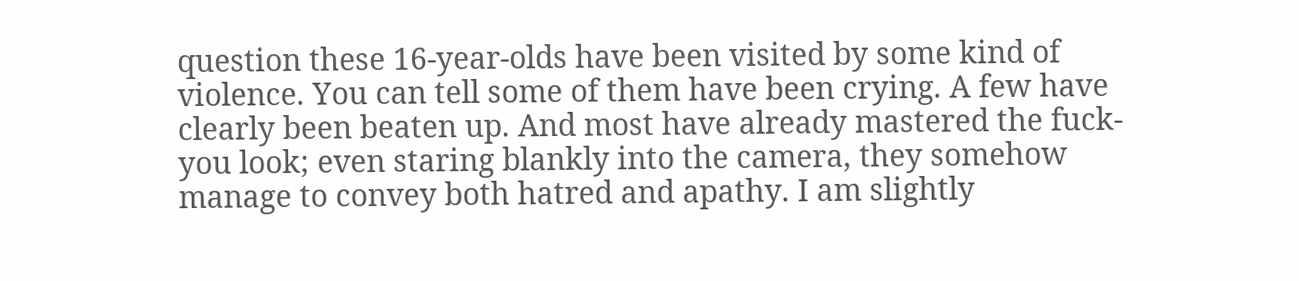question these 16-year-olds have been visited by some kind of violence. You can tell some of them have been crying. A few have clearly been beaten up. And most have already mastered the fuck-you look; even staring blankly into the camera, they somehow manage to convey both hatred and apathy. I am slightly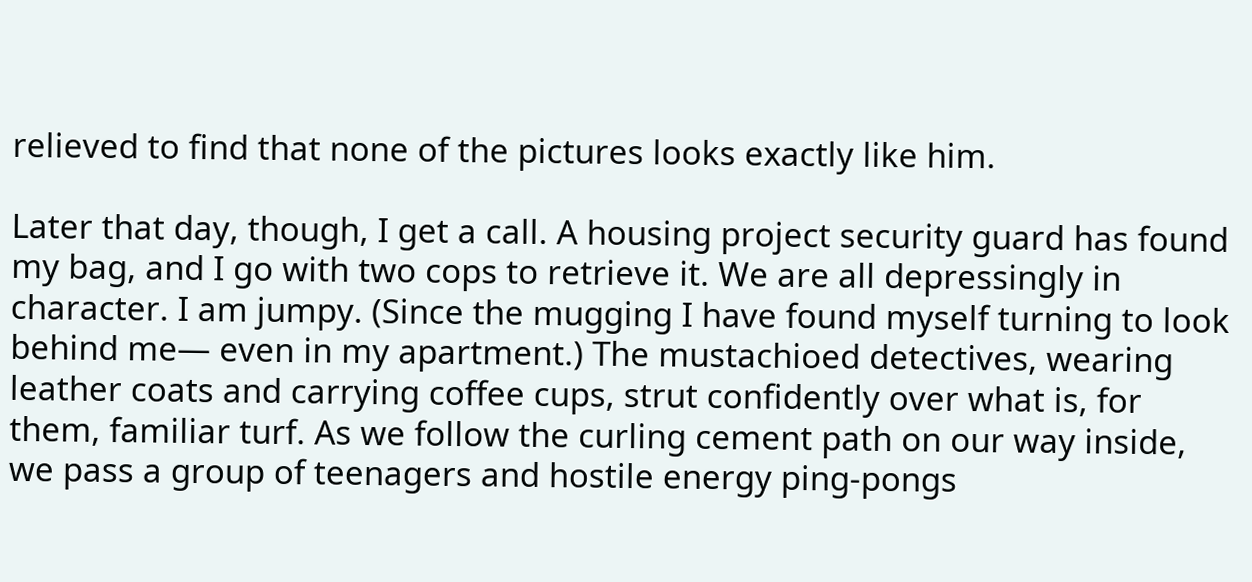relieved to find that none of the pictures looks exactly like him.

Later that day, though, I get a call. A housing project security guard has found my bag, and I go with two cops to retrieve it. We are all depressingly in character. I am jumpy. (Since the mugging I have found myself turning to look behind me— even in my apartment.) The mustachioed detectives, wearing leather coats and carrying coffee cups, strut confidently over what is, for them, familiar turf. As we follow the curling cement path on our way inside, we pass a group of teenagers and hostile energy ping-pongs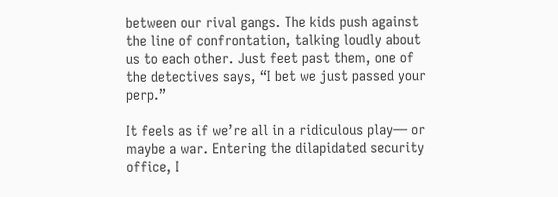between our rival gangs. The kids push against the line of confrontation, talking loudly about us to each other. Just feet past them, one of the detectives says, “I bet we just passed your perp.”

It feels as if we’re all in a ridiculous play— or maybe a war. Entering the dilapidated security office, I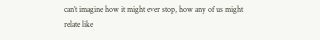can’t imagine how it might ever stop, how any of us might relate like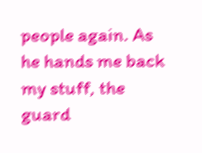people again. As he hands me back my stuff, the guard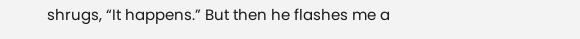shrugs, “It happens.” But then he flashes me a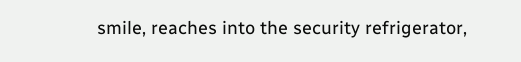smile, reaches into the security refrigerator,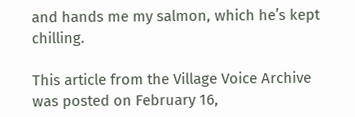and hands me my salmon, which he’s kept chilling.

This article from the Village Voice Archive was posted on February 16,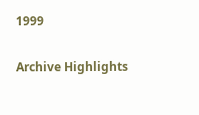1999

Archive Highlights